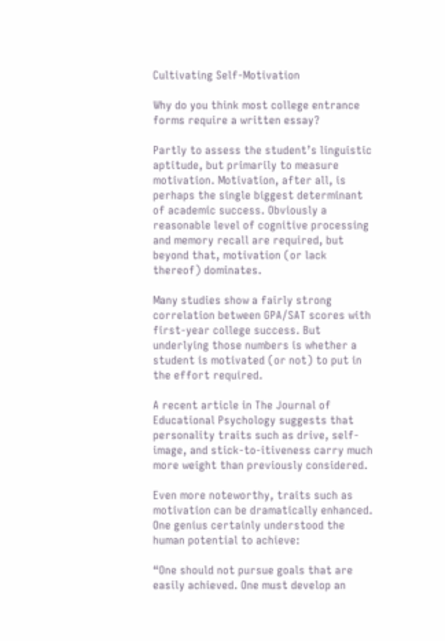Cultivating Self-Motivation

Why do you think most college entrance forms require a written essay?

Partly to assess the student’s linguistic aptitude, but primarily to measure motivation. Motivation, after all, is perhaps the single biggest determinant of academic success. Obviously a reasonable level of cognitive processing and memory recall are required, but beyond that, motivation (or lack thereof) dominates.

Many studies show a fairly strong correlation between GPA/SAT scores with first-year college success. But underlying those numbers is whether a student is motivated (or not) to put in the effort required.

A recent article in The Journal of Educational Psychology suggests that personality traits such as drive, self-image, and stick-to-itiveness carry much more weight than previously considered.

Even more noteworthy, traits such as motivation can be dramatically enhanced. One genius certainly understood the human potential to achieve:

“One should not pursue goals that are easily achieved. One must develop an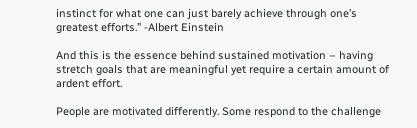instinct for what one can just barely achieve through one’s greatest efforts.” -Albert Einstein

And this is the essence behind sustained motivation – having stretch goals that are meaningful yet require a certain amount of ardent effort.

People are motivated differently. Some respond to the challenge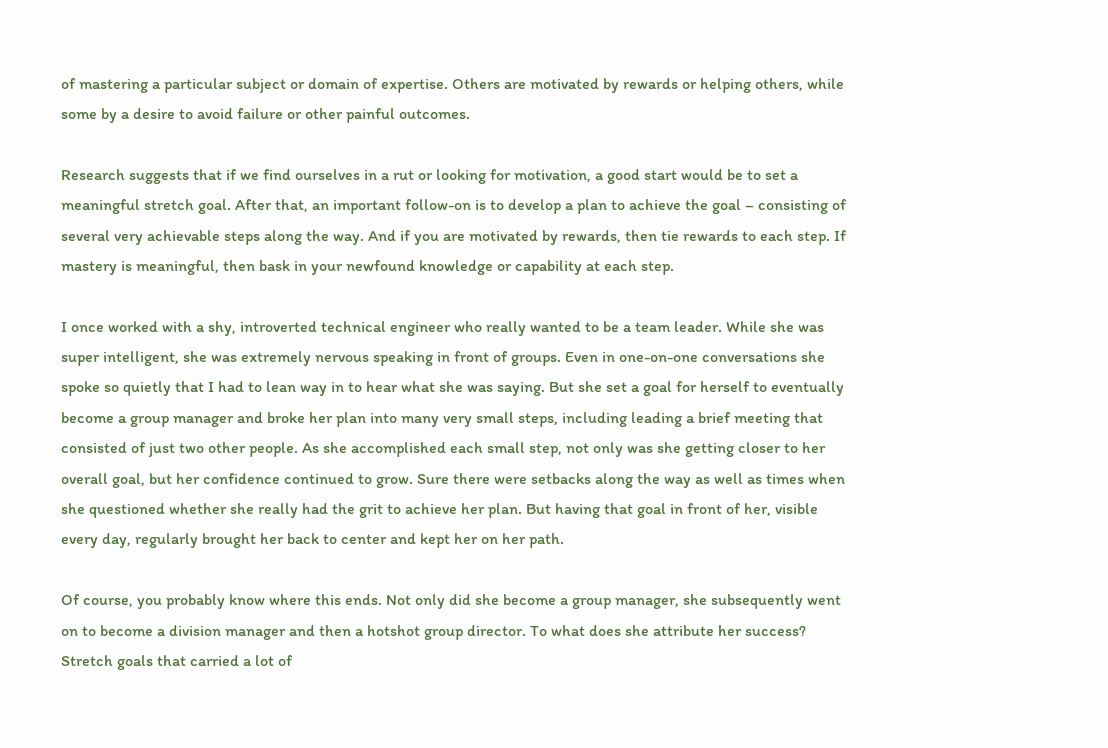of mastering a particular subject or domain of expertise. Others are motivated by rewards or helping others, while some by a desire to avoid failure or other painful outcomes.

Research suggests that if we find ourselves in a rut or looking for motivation, a good start would be to set a meaningful stretch goal. After that, an important follow-on is to develop a plan to achieve the goal – consisting of several very achievable steps along the way. And if you are motivated by rewards, then tie rewards to each step. If mastery is meaningful, then bask in your newfound knowledge or capability at each step.

I once worked with a shy, introverted technical engineer who really wanted to be a team leader. While she was super intelligent, she was extremely nervous speaking in front of groups. Even in one-on-one conversations she spoke so quietly that I had to lean way in to hear what she was saying. But she set a goal for herself to eventually become a group manager and broke her plan into many very small steps, including leading a brief meeting that consisted of just two other people. As she accomplished each small step, not only was she getting closer to her overall goal, but her confidence continued to grow. Sure there were setbacks along the way as well as times when she questioned whether she really had the grit to achieve her plan. But having that goal in front of her, visible every day, regularly brought her back to center and kept her on her path.

Of course, you probably know where this ends. Not only did she become a group manager, she subsequently went on to become a division manager and then a hotshot group director. To what does she attribute her success? Stretch goals that carried a lot of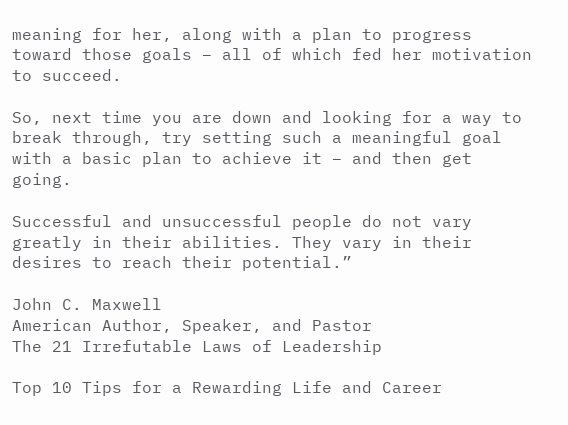meaning for her, along with a plan to progress toward those goals – all of which fed her motivation to succeed.

So, next time you are down and looking for a way to break through, try setting such a meaningful goal with a basic plan to achieve it – and then get going.

Successful and unsuccessful people do not vary greatly in their abilities. They vary in their desires to reach their potential.”

John C. Maxwell
American Author, Speaker, and Pastor
The 21 Irrefutable Laws of Leadership

Top 10 Tips for a Rewarding Life and Career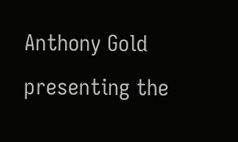Anthony Gold presenting the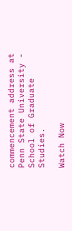commencement address at
Penn State University - School of Graduate Studies.

Watch Now